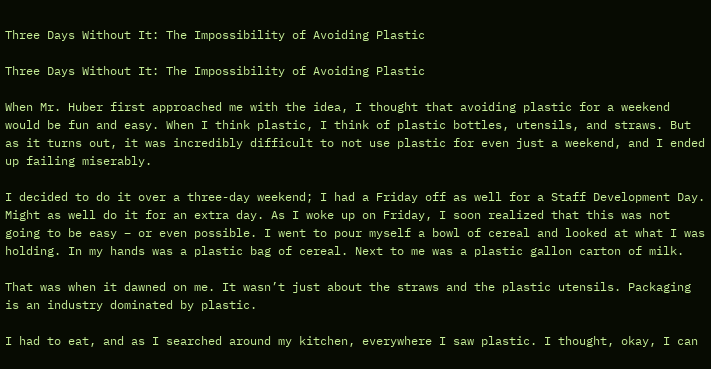Three Days Without It: The Impossibility of Avoiding Plastic

Three Days Without It: The Impossibility of Avoiding Plastic

When Mr. Huber first approached me with the idea, I thought that avoiding plastic for a weekend would be fun and easy. When I think plastic, I think of plastic bottles, utensils, and straws. But as it turns out, it was incredibly difficult to not use plastic for even just a weekend, and I ended up failing miserably.

I decided to do it over a three-day weekend; I had a Friday off as well for a Staff Development Day. Might as well do it for an extra day. As I woke up on Friday, I soon realized that this was not going to be easy – or even possible. I went to pour myself a bowl of cereal and looked at what I was holding. In my hands was a plastic bag of cereal. Next to me was a plastic gallon carton of milk.

That was when it dawned on me. It wasn’t just about the straws and the plastic utensils. Packaging is an industry dominated by plastic.

I had to eat, and as I searched around my kitchen, everywhere I saw plastic. I thought, okay, I can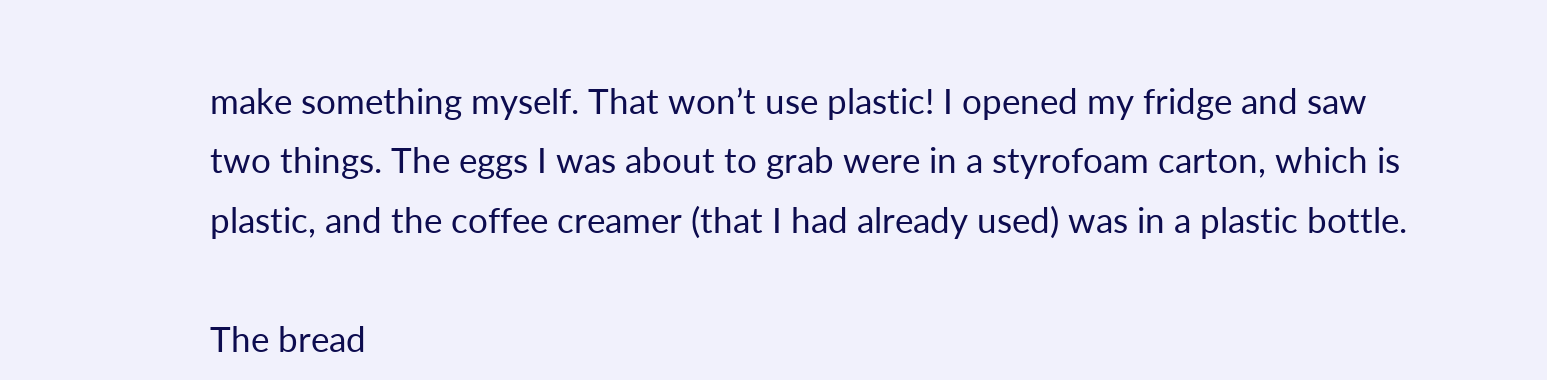make something myself. That won’t use plastic! I opened my fridge and saw two things. The eggs I was about to grab were in a styrofoam carton, which is plastic, and the coffee creamer (that I had already used) was in a plastic bottle.

The bread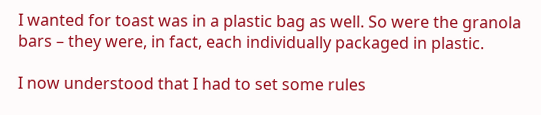I wanted for toast was in a plastic bag as well. So were the granola bars – they were, in fact, each individually packaged in plastic.

I now understood that I had to set some rules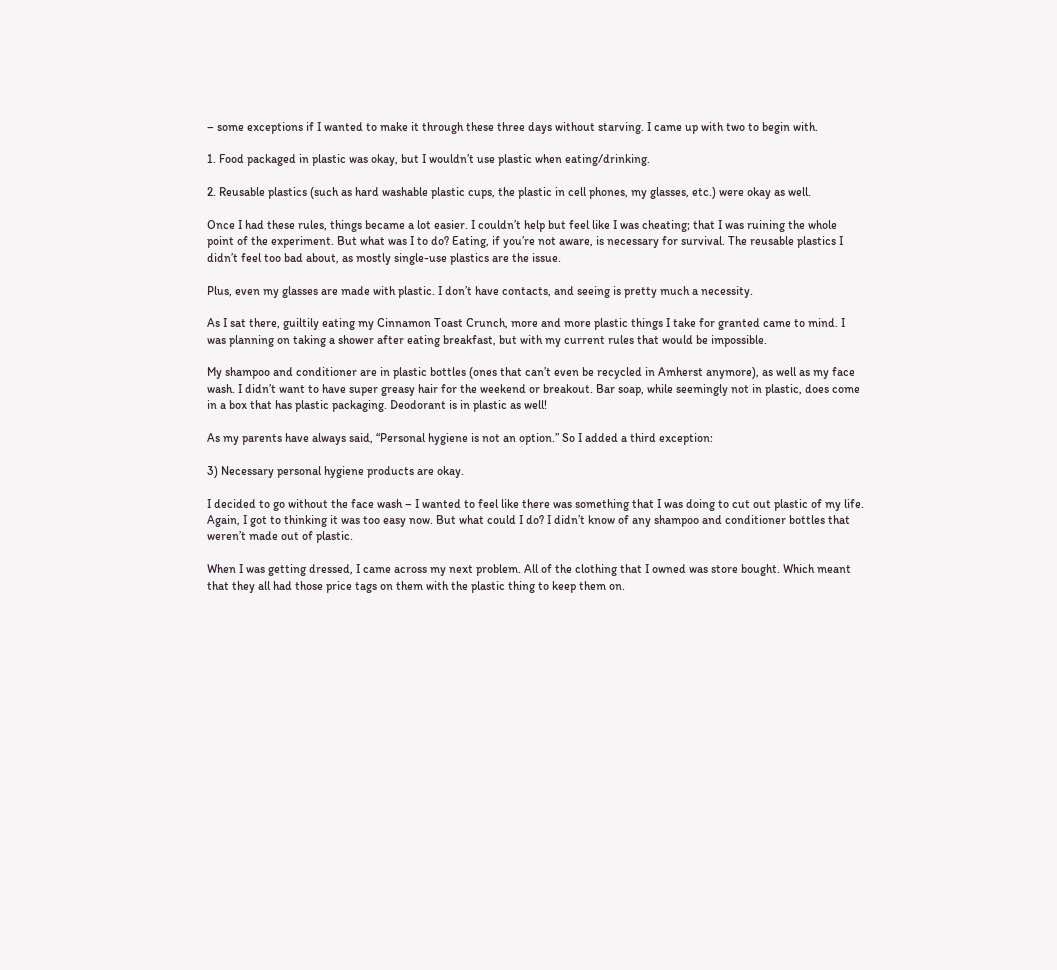– some exceptions if I wanted to make it through these three days without starving. I came up with two to begin with.

1. Food packaged in plastic was okay, but I wouldn’t use plastic when eating/drinking.

2. Reusable plastics (such as hard washable plastic cups, the plastic in cell phones, my glasses, etc.) were okay as well.

Once I had these rules, things became a lot easier. I couldn’t help but feel like I was cheating; that I was ruining the whole point of the experiment. But what was I to do? Eating, if you’re not aware, is necessary for survival. The reusable plastics I didn’t feel too bad about, as mostly single-use plastics are the issue.

Plus, even my glasses are made with plastic. I don’t have contacts, and seeing is pretty much a necessity.

As I sat there, guiltily eating my Cinnamon Toast Crunch, more and more plastic things I take for granted came to mind. I was planning on taking a shower after eating breakfast, but with my current rules that would be impossible.

My shampoo and conditioner are in plastic bottles (ones that can’t even be recycled in Amherst anymore), as well as my face wash. I didn’t want to have super greasy hair for the weekend or breakout. Bar soap, while seemingly not in plastic, does come in a box that has plastic packaging. Deodorant is in plastic as well!

As my parents have always said, “Personal hygiene is not an option.” So I added a third exception:

3) Necessary personal hygiene products are okay.

I decided to go without the face wash – I wanted to feel like there was something that I was doing to cut out plastic of my life. Again, I got to thinking it was too easy now. But what could I do? I didn’t know of any shampoo and conditioner bottles that weren’t made out of plastic.

When I was getting dressed, I came across my next problem. All of the clothing that I owned was store bought. Which meant that they all had those price tags on them with the plastic thing to keep them on.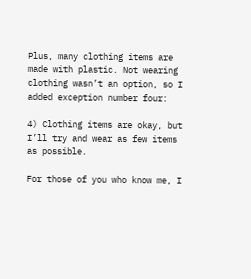Plus, many clothing items are made with plastic. Not wearing clothing wasn’t an option, so I added exception number four:

4) Clothing items are okay, but I’ll try and wear as few items as possible.

For those of you who know me, I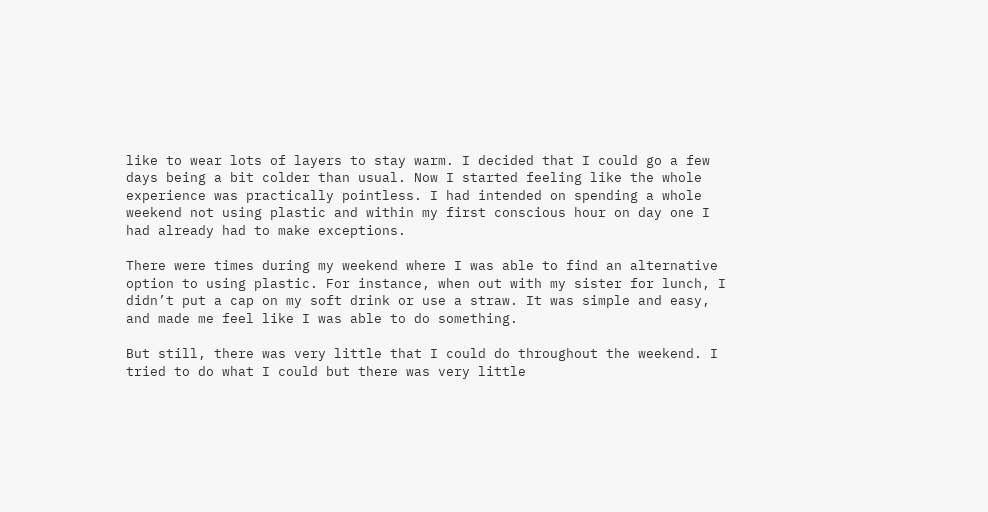like to wear lots of layers to stay warm. I decided that I could go a few days being a bit colder than usual. Now I started feeling like the whole experience was practically pointless. I had intended on spending a whole weekend not using plastic and within my first conscious hour on day one I had already had to make exceptions.

There were times during my weekend where I was able to find an alternative option to using plastic. For instance, when out with my sister for lunch, I didn’t put a cap on my soft drink or use a straw. It was simple and easy, and made me feel like I was able to do something.

But still, there was very little that I could do throughout the weekend. I tried to do what I could but there was very little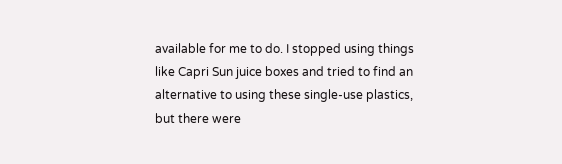available for me to do. I stopped using things like Capri Sun juice boxes and tried to find an alternative to using these single-use plastics, but there were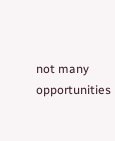not many opportunities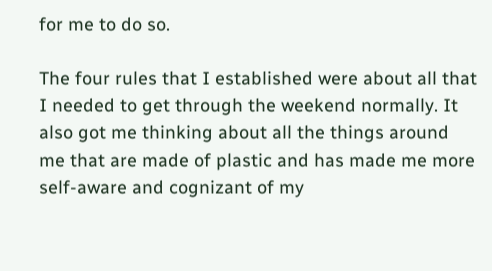for me to do so.

The four rules that I established were about all that I needed to get through the weekend normally. It also got me thinking about all the things around me that are made of plastic and has made me more self-aware and cognizant of my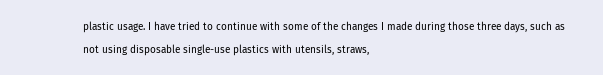plastic usage. I have tried to continue with some of the changes I made during those three days, such as not using disposable single-use plastics with utensils, straws,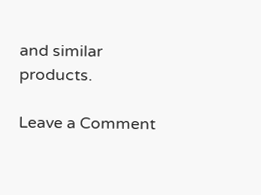and similar products.

Leave a Comment